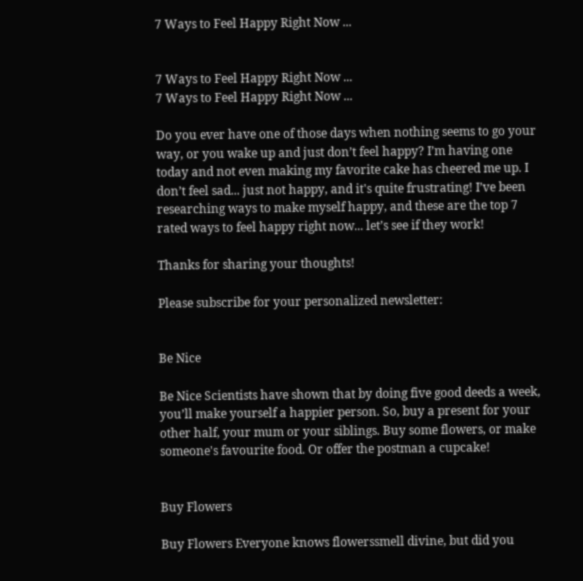7 Ways to Feel Happy Right Now ...


7 Ways to Feel Happy Right Now ...
7 Ways to Feel Happy Right Now ...

Do you ever have one of those days when nothing seems to go your way, or you wake up and just don’t feel happy? I’m having one today and not even making my favorite cake has cheered me up. I don’t feel sad... just not happy, and it's quite frustrating! I’ve been researching ways to make myself happy, and these are the top 7 rated ways to feel happy right now... let’s see if they work!

Thanks for sharing your thoughts!

Please subscribe for your personalized newsletter:


Be Nice

Be Nice Scientists have shown that by doing five good deeds a week, you’ll make yourself a happier person. So, buy a present for your other half, your mum or your siblings. Buy some flowers, or make someone's favourite food. Or offer the postman a cupcake!


Buy Flowers

Buy Flowers Everyone knows flowerssmell divine, but did you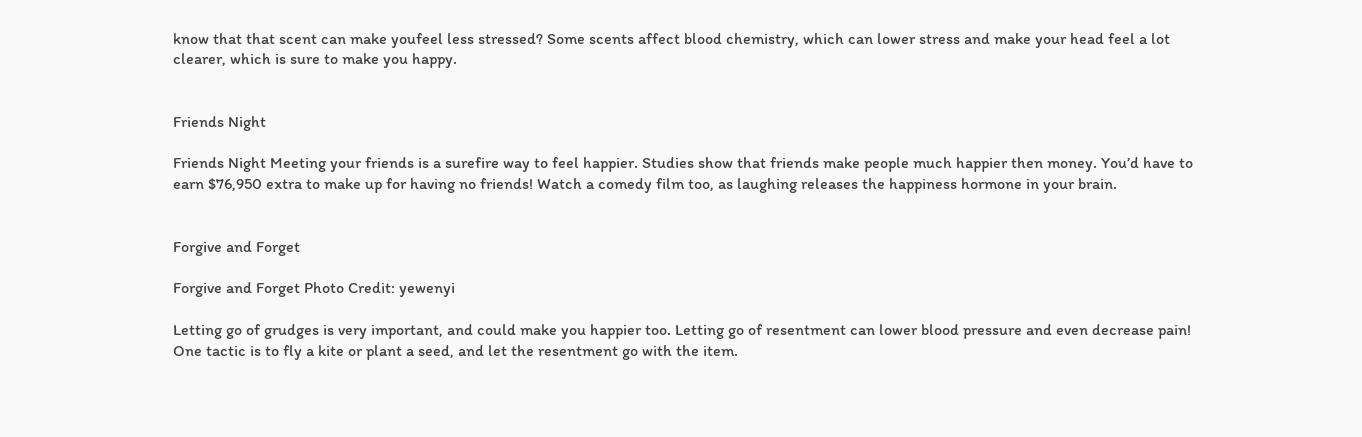know that that scent can make youfeel less stressed? Some scents affect blood chemistry, which can lower stress and make your head feel a lot clearer, which is sure to make you happy.


Friends Night

Friends Night Meeting your friends is a surefire way to feel happier. Studies show that friends make people much happier then money. You’d have to earn $76,950 extra to make up for having no friends! Watch a comedy film too, as laughing releases the happiness hormone in your brain.


Forgive and Forget

Forgive and Forget Photo Credit: yewenyi

Letting go of grudges is very important, and could make you happier too. Letting go of resentment can lower blood pressure and even decrease pain! One tactic is to fly a kite or plant a seed, and let the resentment go with the item.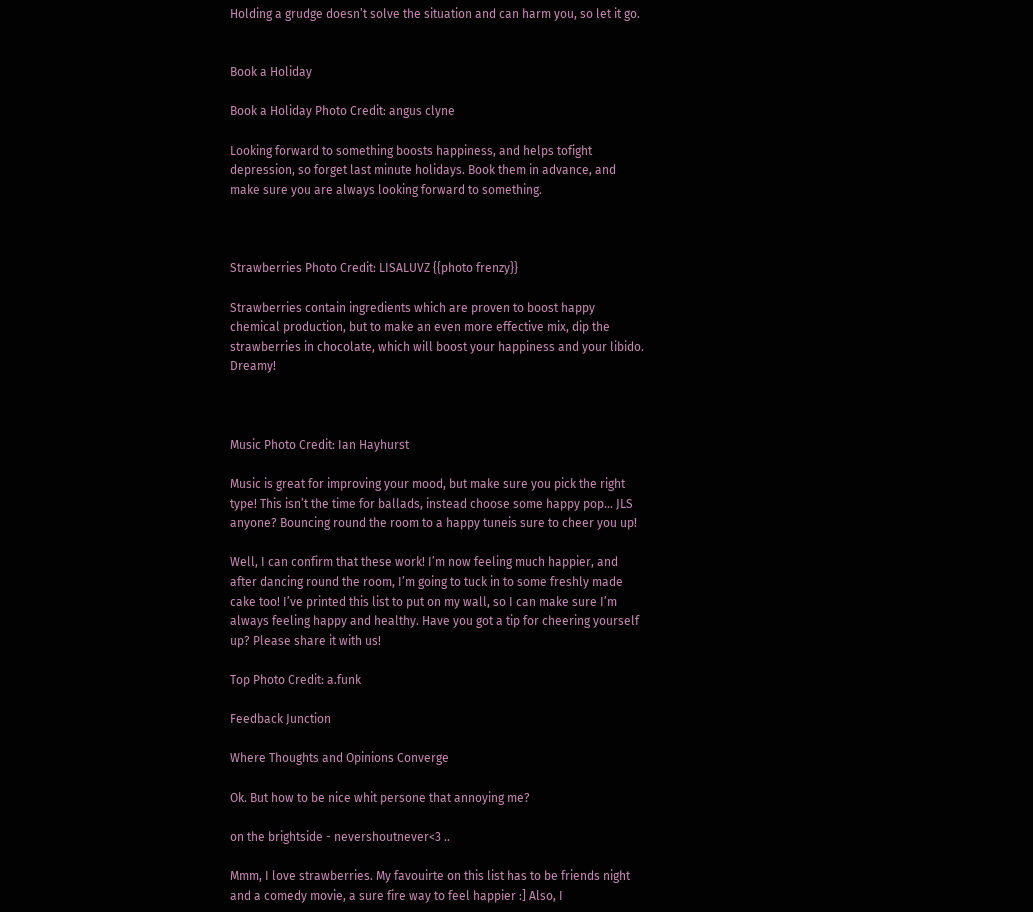Holding a grudge doesn’t solve the situation and can harm you, so let it go.


Book a Holiday

Book a Holiday Photo Credit: angus clyne

Looking forward to something boosts happiness, and helps tofight depression, so forget last minute holidays. Book them in advance, and make sure you are always looking forward to something.



Strawberries Photo Credit: LISALUVZ {{photo frenzy}}

Strawberries contain ingredients which are proven to boost happy chemical production, but to make an even more effective mix, dip the strawberries in chocolate, which will boost your happiness and your libido. Dreamy!



Music Photo Credit: Ian Hayhurst

Music is great for improving your mood, but make sure you pick the right type! This isn’t the time for ballads, instead choose some happy pop... JLS anyone? Bouncing round the room to a happy tuneis sure to cheer you up!

Well, I can confirm that these work! I’m now feeling much happier, and after dancing round the room, I’m going to tuck in to some freshly made cake too! I’ve printed this list to put on my wall, so I can make sure I’m always feeling happy and healthy. Have you got a tip for cheering yourself up? Please share it with us!

Top Photo Credit: a.funk

Feedback Junction

Where Thoughts and Opinions Converge

Ok. But how to be nice whit persone that annoying me?

on the brightside - nevershoutnever<3 ..

Mmm, I love strawberries. My favouirte on this list has to be friends night and a comedy movie, a sure fire way to feel happier :] Also, I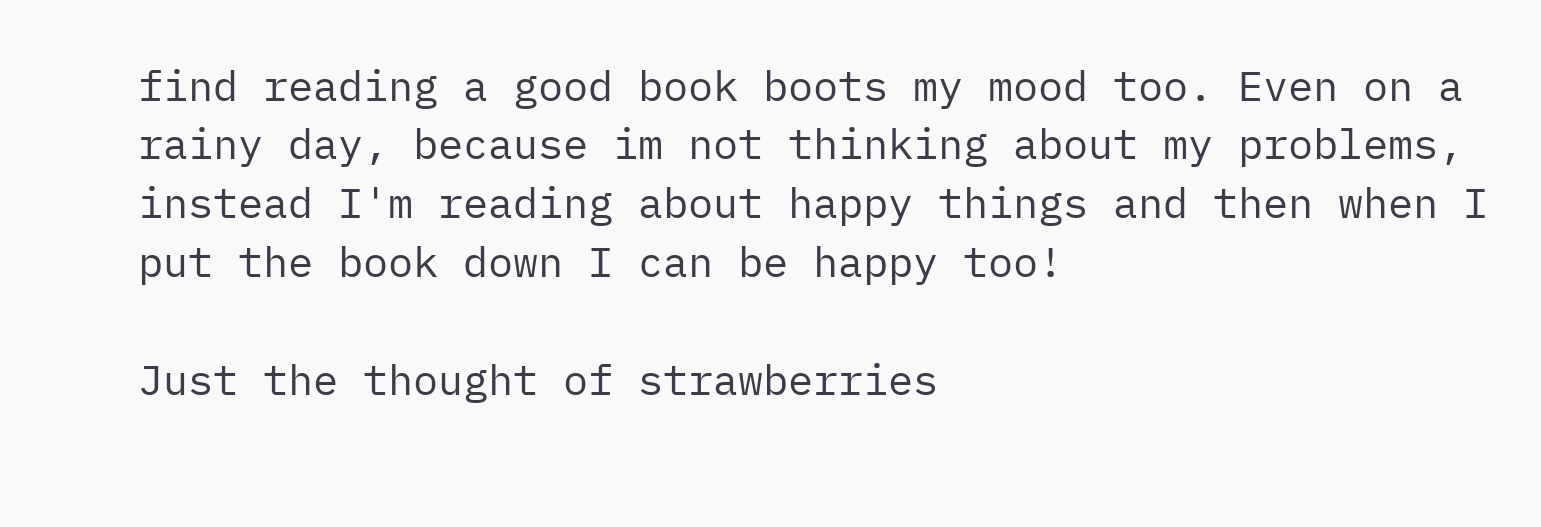find reading a good book boots my mood too. Even on a rainy day, because im not thinking about my problems, instead I'm reading about happy things and then when I put the book down I can be happy too!

Just the thought of strawberries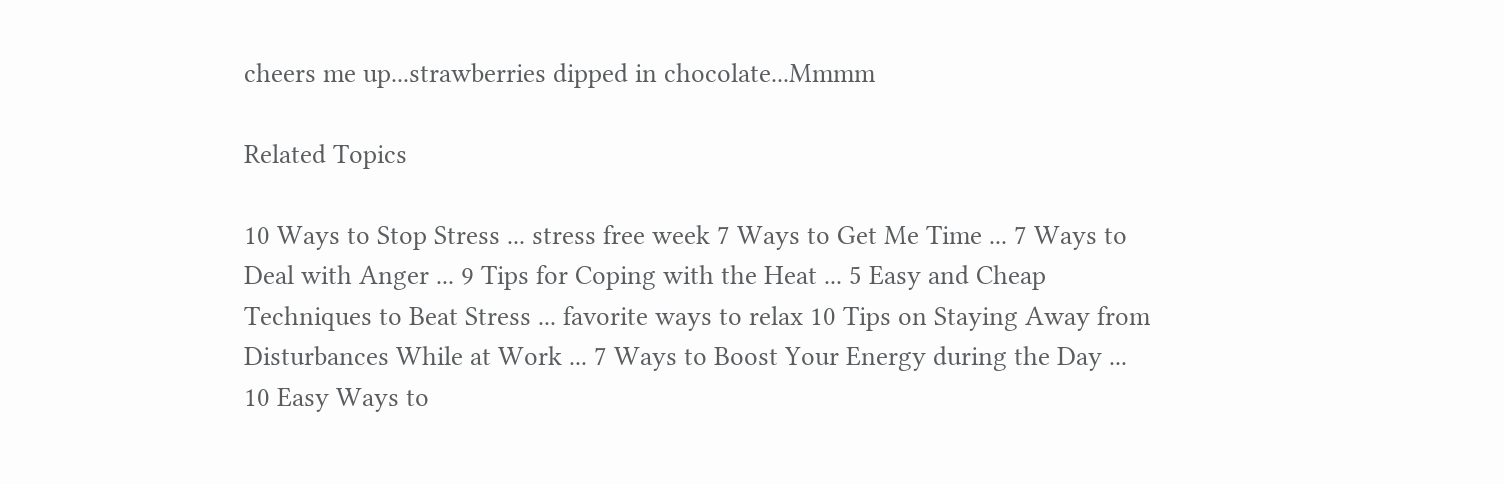cheers me up...strawberries dipped in chocolate...Mmmm

Related Topics

10 Ways to Stop Stress ... stress free week 7 Ways to Get Me Time ... 7 Ways to Deal with Anger ... 9 Tips for Coping with the Heat ... 5 Easy and Cheap Techniques to Beat Stress ... favorite ways to relax 10 Tips on Staying Away from Disturbances While at Work ... 7 Ways to Boost Your Energy during the Day ... 10 Easy Ways to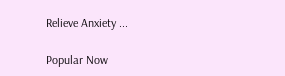Relieve Anxiety ...

Popular Now